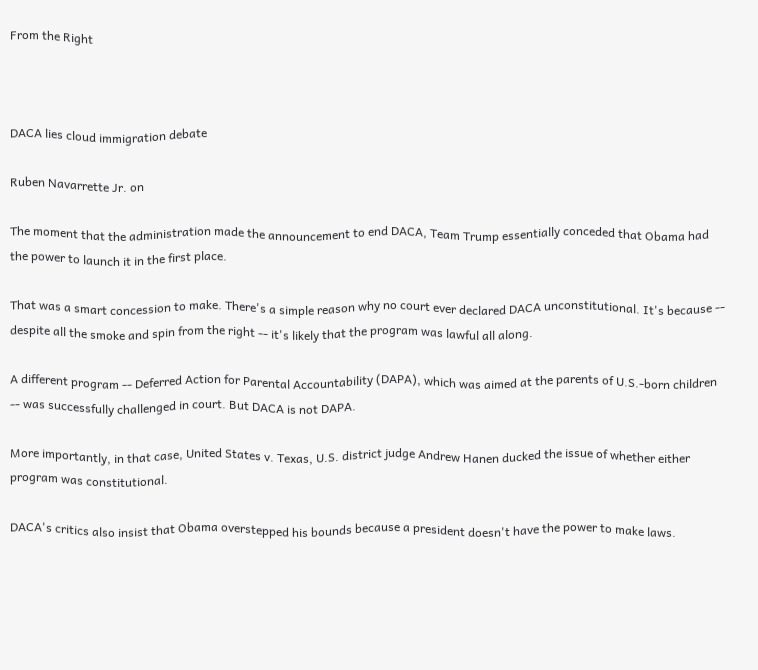From the Right



DACA lies cloud immigration debate

Ruben Navarrette Jr. on

The moment that the administration made the announcement to end DACA, Team Trump essentially conceded that Obama had the power to launch it in the first place.

That was a smart concession to make. There's a simple reason why no court ever declared DACA unconstitutional. It's because -- despite all the smoke and spin from the right -- it's likely that the program was lawful all along.

A different program -- Deferred Action for Parental Accountability (DAPA), which was aimed at the parents of U.S.-born children -- was successfully challenged in court. But DACA is not DAPA.

More importantly, in that case, United States v. Texas, U.S. district judge Andrew Hanen ducked the issue of whether either program was constitutional.

DACA's critics also insist that Obama overstepped his bounds because a president doesn't have the power to make laws.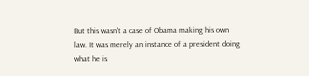But this wasn't a case of Obama making his own law. It was merely an instance of a president doing what he is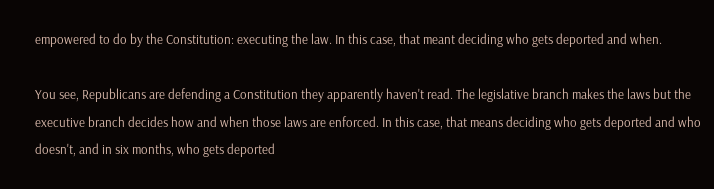empowered to do by the Constitution: executing the law. In this case, that meant deciding who gets deported and when.

You see, Republicans are defending a Constitution they apparently haven't read. The legislative branch makes the laws but the executive branch decides how and when those laws are enforced. In this case, that means deciding who gets deported and who doesn't, and in six months, who gets deported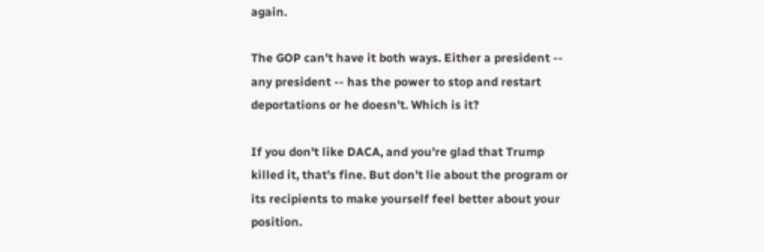again.

The GOP can't have it both ways. Either a president -- any president -- has the power to stop and restart deportations or he doesn't. Which is it?

If you don't like DACA, and you're glad that Trump killed it, that's fine. But don't lie about the program or its recipients to make yourself feel better about your position.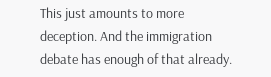This just amounts to more deception. And the immigration debate has enough of that already.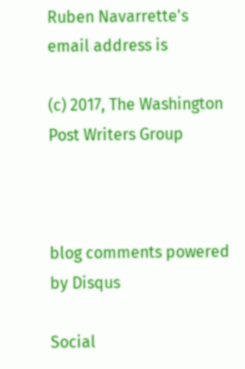Ruben Navarrette's email address is

(c) 2017, The Washington Post Writers Group



blog comments powered by Disqus

Social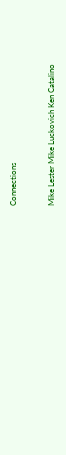Connections


Mike Lester Mike Luckovich Ken Catalino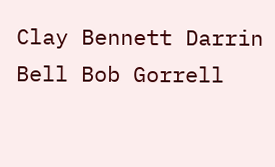Clay Bennett Darrin Bell Bob Gorrell